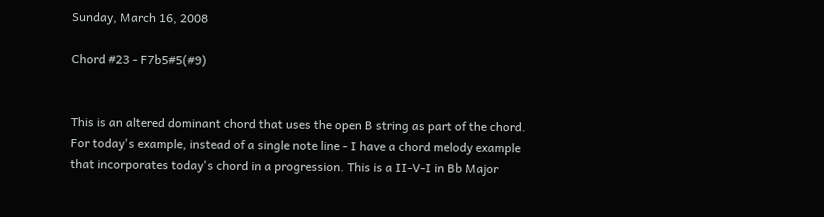Sunday, March 16, 2008

Chord #23 - F7b5#5(#9)


This is an altered dominant chord that uses the open B string as part of the chord. For today's example, instead of a single note line - I have a chord melody example that incorporates today's chord in a progression. This is a II-V-I in Bb Major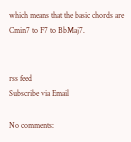which means that the basic chords are Cmin7 to F7 to BbMaj7.


rss feed
Subscribe via Email

No comments: